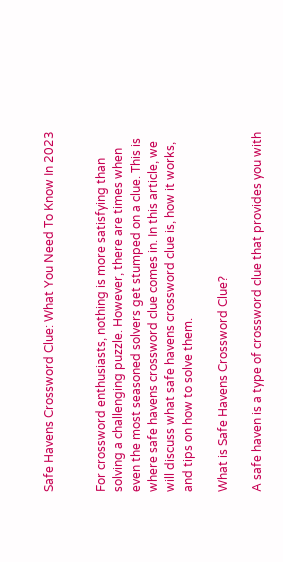Safe Havens Crossword Clue: What You Need To Know In 2023


For crossword enthusiasts, nothing is more satisfying than solving a challenging puzzle. However, there are times when even the most seasoned solvers get stumped on a clue. This is where safe havens crossword clue comes in. In this article, we will discuss what safe havens crossword clue is, how it works, and tips on how to solve them.

What is Safe Havens Crossword Clue?

A safe haven is a type of crossword clue that provides you with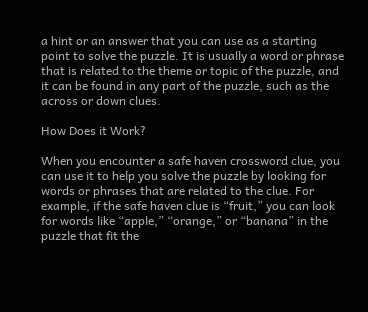a hint or an answer that you can use as a starting point to solve the puzzle. It is usually a word or phrase that is related to the theme or topic of the puzzle, and it can be found in any part of the puzzle, such as the across or down clues.

How Does it Work?

When you encounter a safe haven crossword clue, you can use it to help you solve the puzzle by looking for words or phrases that are related to the clue. For example, if the safe haven clue is “fruit,” you can look for words like “apple,” “orange,” or “banana” in the puzzle that fit the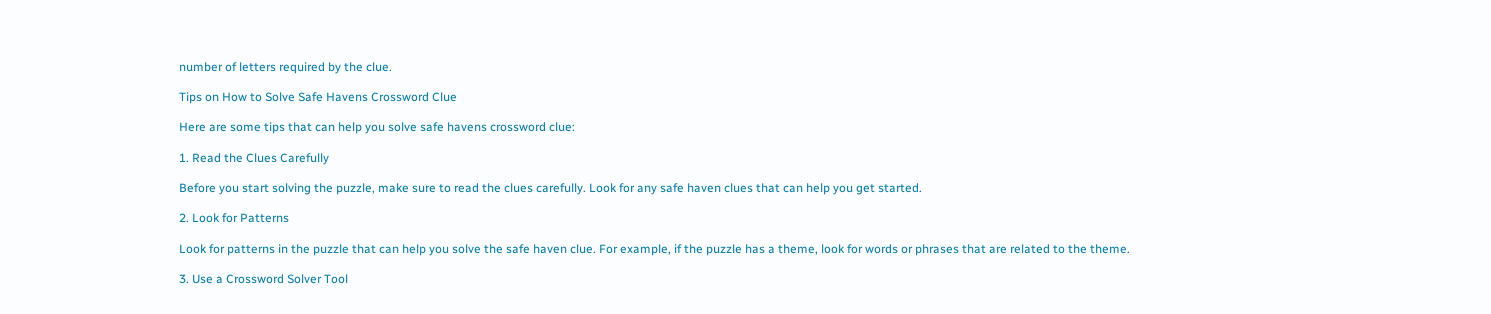number of letters required by the clue.

Tips on How to Solve Safe Havens Crossword Clue

Here are some tips that can help you solve safe havens crossword clue:

1. Read the Clues Carefully

Before you start solving the puzzle, make sure to read the clues carefully. Look for any safe haven clues that can help you get started.

2. Look for Patterns

Look for patterns in the puzzle that can help you solve the safe haven clue. For example, if the puzzle has a theme, look for words or phrases that are related to the theme.

3. Use a Crossword Solver Tool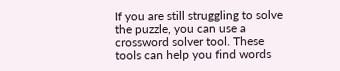If you are still struggling to solve the puzzle, you can use a crossword solver tool. These tools can help you find words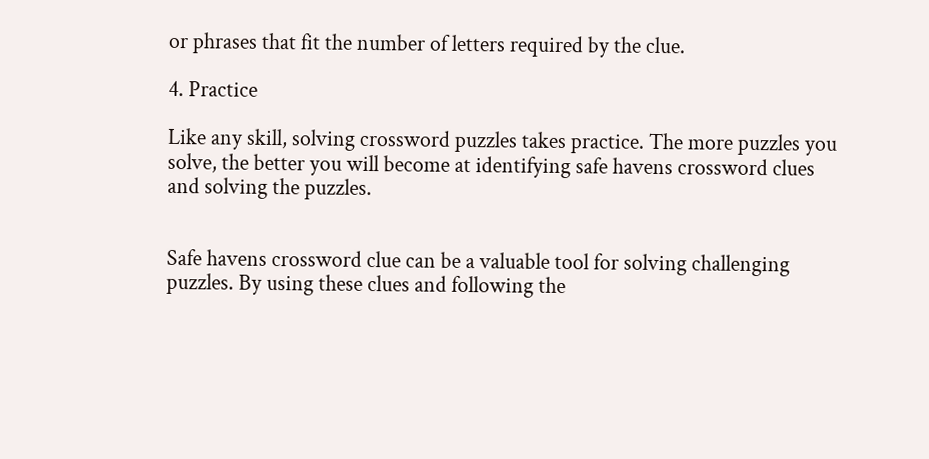or phrases that fit the number of letters required by the clue.

4. Practice

Like any skill, solving crossword puzzles takes practice. The more puzzles you solve, the better you will become at identifying safe havens crossword clues and solving the puzzles.


Safe havens crossword clue can be a valuable tool for solving challenging puzzles. By using these clues and following the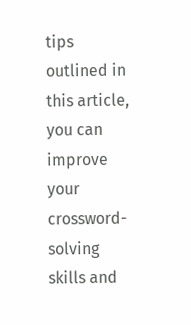tips outlined in this article, you can improve your crossword-solving skills and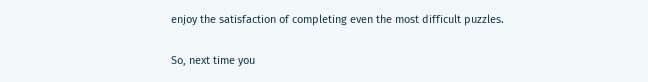enjoy the satisfaction of completing even the most difficult puzzles.

So, next time you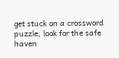get stuck on a crossword puzzle, look for the safe haven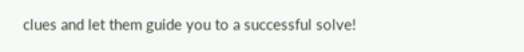clues and let them guide you to a successful solve!